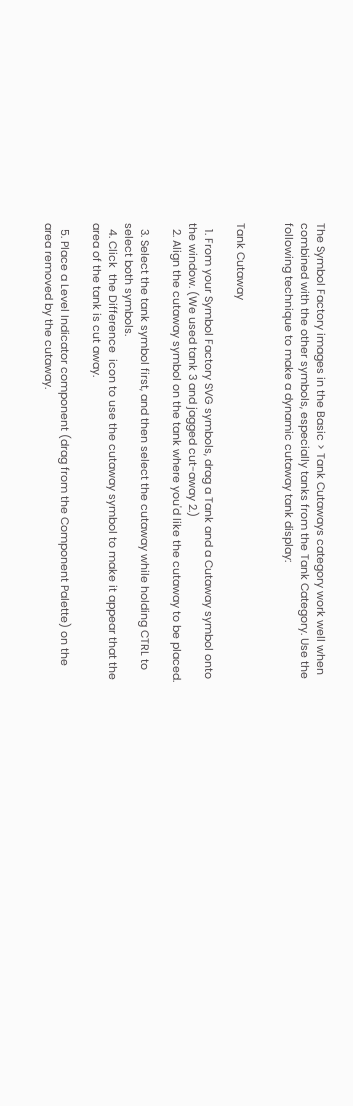The Symbol Factory images in the Basic > Tank Cutaways category work well when combined with the other symbols, especially tanks from the Tank Category. Use the following technique to make a dynamic cutaway tank display:


Tank Cutaway

  1. From your Symbol Factory SVG symbols, drag a Tank and a Cutaway symbol onto the window. (We used tank 3 and jagged cut-away 2.)
  2. Align the cutaway symbol on the tank where you'd like the cutaway to be placed.

  3. Select the tank symbol first, and then select the cutaway while holding CTRL to select both symbols.
  4. Click  the Difference  icon to use the cutaway symbol to make it appear that the area of the tank is cut away.

  5. Place a Level Indicator component (drag from the Component Palette) on the area removed by the cutaway.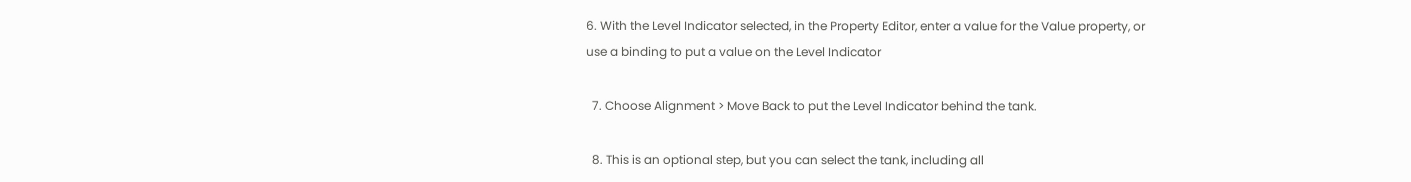6. With the Level Indicator selected, in the Property Editor, enter a value for the Value property, or use a binding to put a value on the Level Indicator

  7. Choose Alignment > Move Back to put the Level Indicator behind the tank.

  8. This is an optional step, but you can select the tank, including all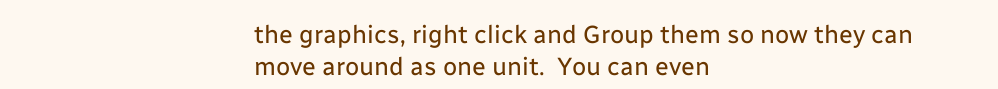the graphics, right click and Group them so now they can move around as one unit.  You can even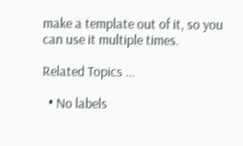make a template out of it, so you can use it multiple times.

Related Topics ...

  • No labels